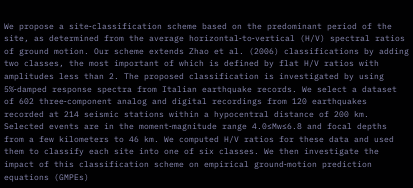We propose a site‐classification scheme based on the predominant period of the site, as determined from the average horizontal‐to‐vertical (H/V) spectral ratios of ground motion. Our scheme extends Zhao et al. (2006) classifications by adding two classes, the most important of which is defined by flat H/V ratios with amplitudes less than 2. The proposed classification is investigated by using 5%‐damped response spectra from Italian earthquake records. We select a dataset of 602 three‐component analog and digital recordings from 120 earthquakes recorded at 214 seismic stations within a hypocentral distance of 200 km. Selected events are in the moment‐magnitude range 4.0≤Mw≤6.8 and focal depths from a few kilometers to 46 km. We computed H/V ratios for these data and used them to classify each site into one of six classes. We then investigate the impact of this classification scheme on empirical ground‐motion prediction equations (GMPEs)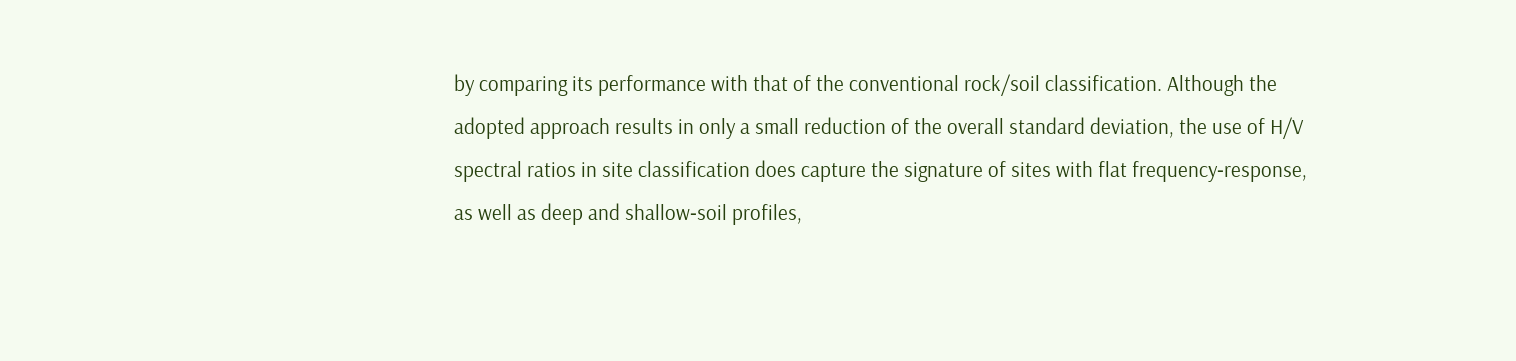by comparing its performance with that of the conventional rock/soil classification. Although the adopted approach results in only a small reduction of the overall standard deviation, the use of H/V spectral ratios in site classification does capture the signature of sites with flat frequency‐response, as well as deep and shallow‐soil profiles,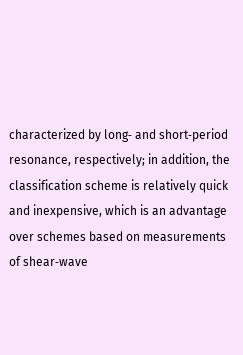characterized by long‐ and short‐period resonance, respectively; in addition, the classification scheme is relatively quick and inexpensive, which is an advantage over schemes based on measurements of shear‐wave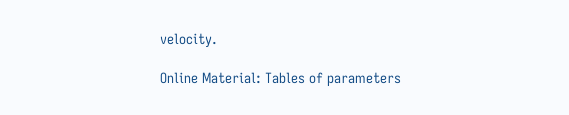velocity.

Online Material: Tables of parameters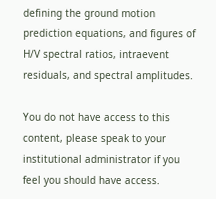defining the ground motion prediction equations, and figures of H/V spectral ratios, intraevent residuals, and spectral amplitudes.

You do not have access to this content, please speak to your institutional administrator if you feel you should have access.